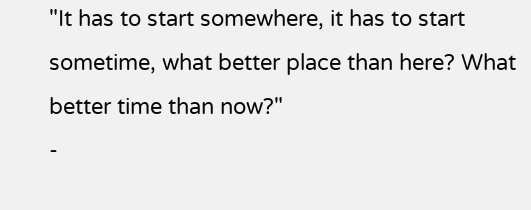"It has to start somewhere, it has to start sometime, what better place than here? What better time than now?"
-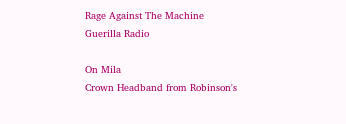Rage Against The Machine
Guerilla Radio

On Mila
Crown Headband from Robinson's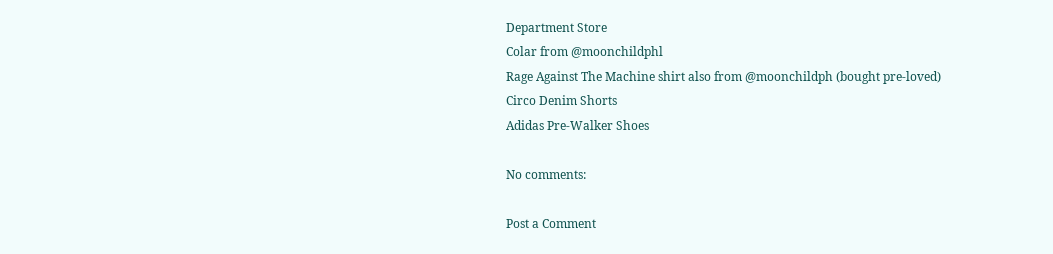Department Store
Colar from @moonchildphl
Rage Against The Machine shirt also from @moonchildph (bought pre-loved)
Circo Denim Shorts
Adidas Pre-Walker Shoes

No comments:

Post a Comment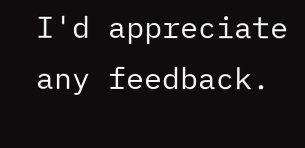I'd appreciate any feedback.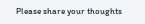Please share your thoughts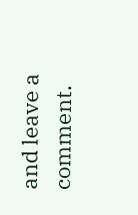and leave a comment.